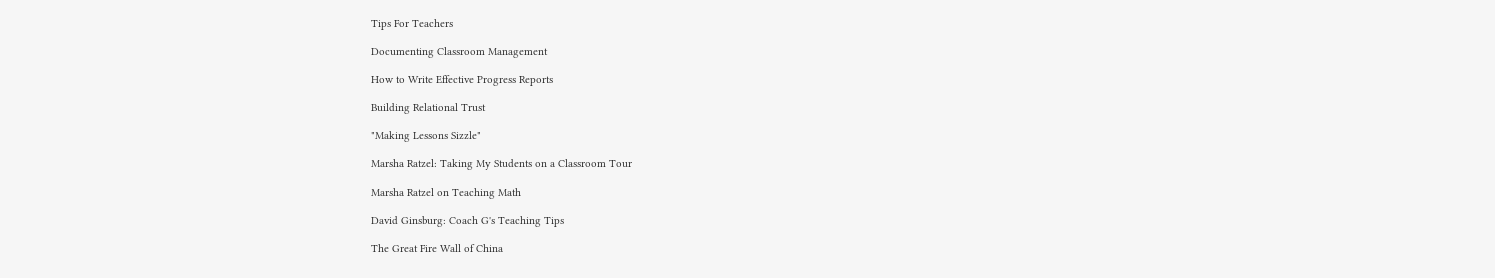Tips For Teachers

Documenting Classroom Management

How to Write Effective Progress Reports

Building Relational Trust

"Making Lessons Sizzle"

Marsha Ratzel: Taking My Students on a Classroom Tour

Marsha Ratzel on Teaching Math

David Ginsburg: Coach G's Teaching Tips

The Great Fire Wall of China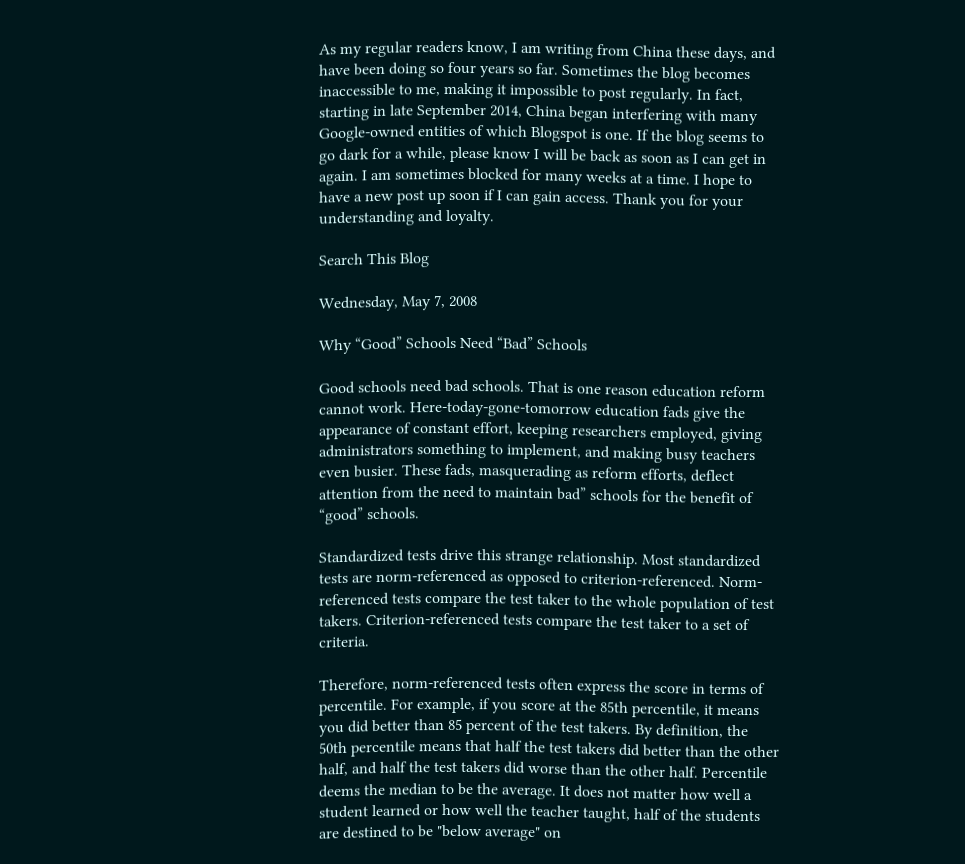As my regular readers know, I am writing from China these days, and have been doing so four years so far. Sometimes the blog becomes inaccessible to me, making it impossible to post regularly. In fact, starting in late September 2014, China began interfering with many Google-owned entities of which Blogspot is one. If the blog seems to go dark for a while, please know I will be back as soon as I can get in again. I am sometimes blocked for many weeks at a time. I hope to have a new post up soon if I can gain access. Thank you for your understanding and loyalty.

Search This Blog

Wednesday, May 7, 2008

Why “Good” Schools Need “Bad” Schools

Good schools need bad schools. That is one reason education reform cannot work. Here-today-gone-tomorrow education fads give the appearance of constant effort, keeping researchers employed, giving administrators something to implement, and making busy teachers even busier. These fads, masquerading as reform efforts, deflect attention from the need to maintain bad” schools for the benefit of “good” schools.

Standardized tests drive this strange relationship. Most standardized tests are norm-referenced as opposed to criterion-referenced. Norm-referenced tests compare the test taker to the whole population of test takers. Criterion-referenced tests compare the test taker to a set of criteria.

Therefore, norm-referenced tests often express the score in terms of percentile. For example, if you score at the 85th percentile, it means you did better than 85 percent of the test takers. By definition, the 50th percentile means that half the test takers did better than the other half, and half the test takers did worse than the other half. Percentile deems the median to be the average. It does not matter how well a student learned or how well the teacher taught, half of the students are destined to be "below average" on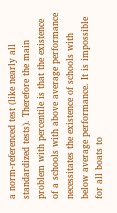a norm-referenced test (like nearly all standardized tests). Therefore the main problem with percentile is that the existence of a schools with above average performance necessitates the existence of schools with below average performance. It is impossible for all boats to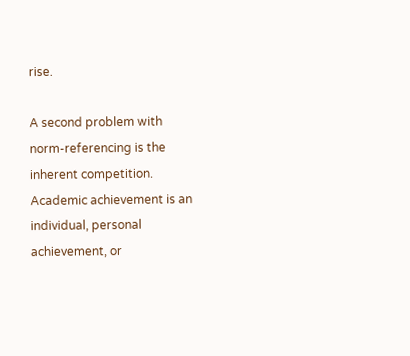rise.

A second problem with norm-referencing is the inherent competition. Academic achievement is an individual, personal achievement, or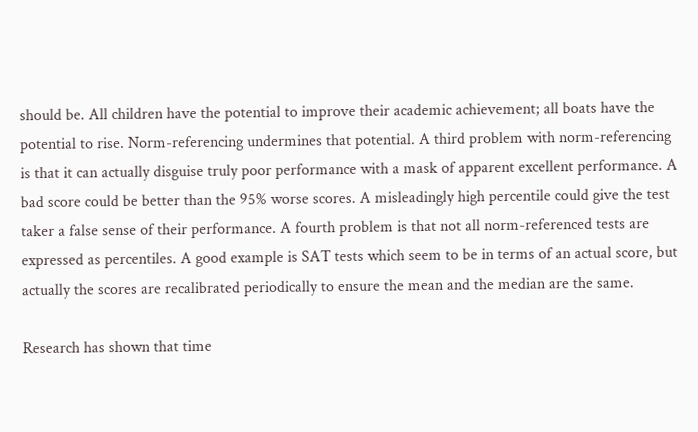should be. All children have the potential to improve their academic achievement; all boats have the potential to rise. Norm-referencing undermines that potential. A third problem with norm-referencing is that it can actually disguise truly poor performance with a mask of apparent excellent performance. A bad score could be better than the 95% worse scores. A misleadingly high percentile could give the test taker a false sense of their performance. A fourth problem is that not all norm-referenced tests are expressed as percentiles. A good example is SAT tests which seem to be in terms of an actual score, but actually the scores are recalibrated periodically to ensure the mean and the median are the same.

Research has shown that time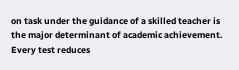on task under the guidance of a skilled teacher is the major determinant of academic achievement. Every test reduces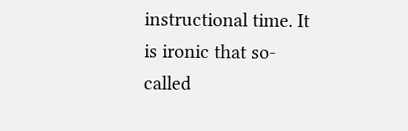instructional time. It is ironic that so-called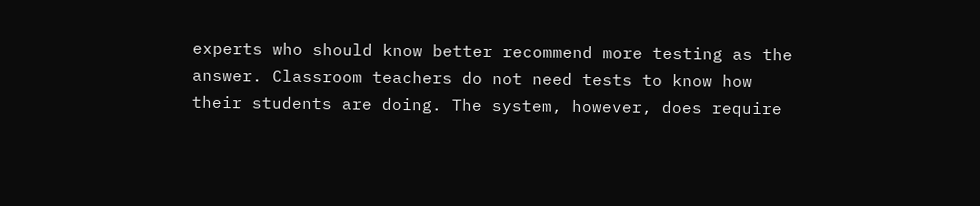experts who should know better recommend more testing as the answer. Classroom teachers do not need tests to know how their students are doing. The system, however, does require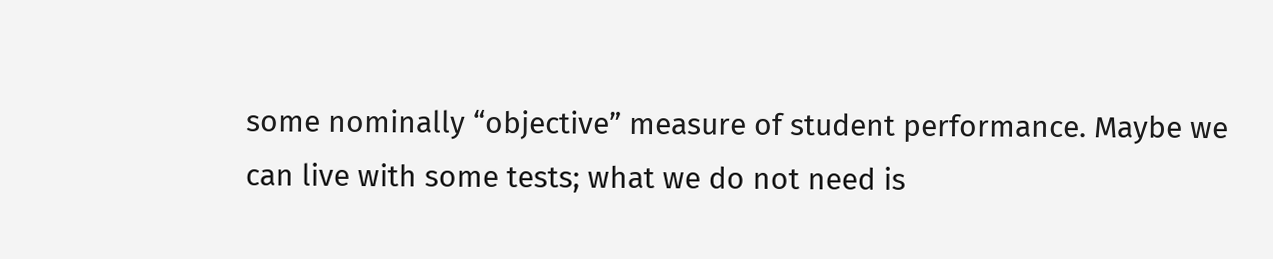some nominally “objective” measure of student performance. Maybe we can live with some tests; what we do not need is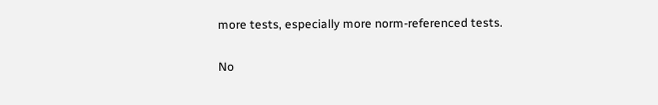more tests, especially more norm-referenced tests.

No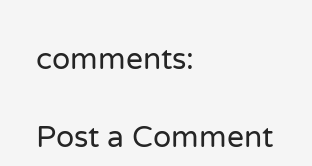comments:

Post a Comment